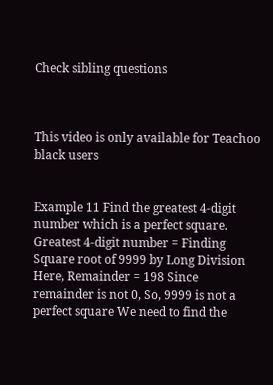Check sibling questions



This video is only available for Teachoo black users


Example 11 Find the greatest 4-digit number which is a perfect square. Greatest 4-digit number = Finding Square root of 9999 by Long Division Here, Remainder = 198 Since remainder is not 0, So, 9999 is not a perfect square We need to find the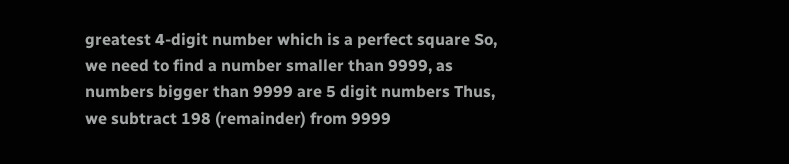greatest 4-digit number which is a perfect square So, we need to find a number smaller than 9999, as numbers bigger than 9999 are 5 digit numbers Thus, we subtract 198 (remainder) from 9999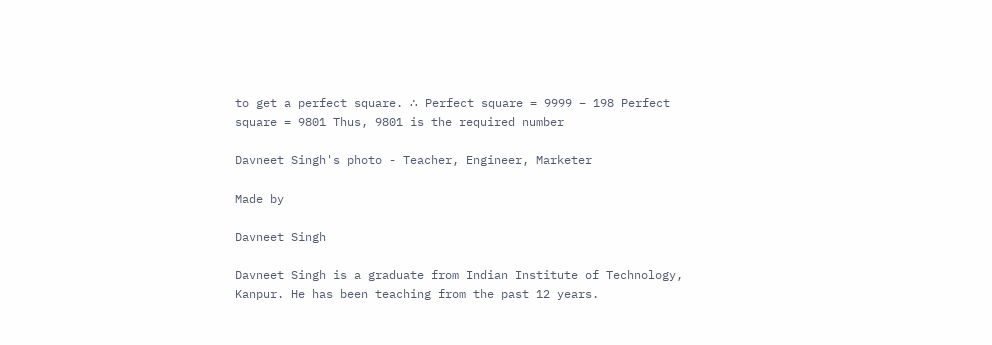to get a perfect square. ∴ Perfect square = 9999 − 198 Perfect square = 9801 Thus, 9801 is the required number

Davneet Singh's photo - Teacher, Engineer, Marketer

Made by

Davneet Singh

Davneet Singh is a graduate from Indian Institute of Technology, Kanpur. He has been teaching from the past 12 years.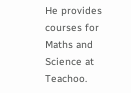He provides courses for Maths and Science at Teachoo.